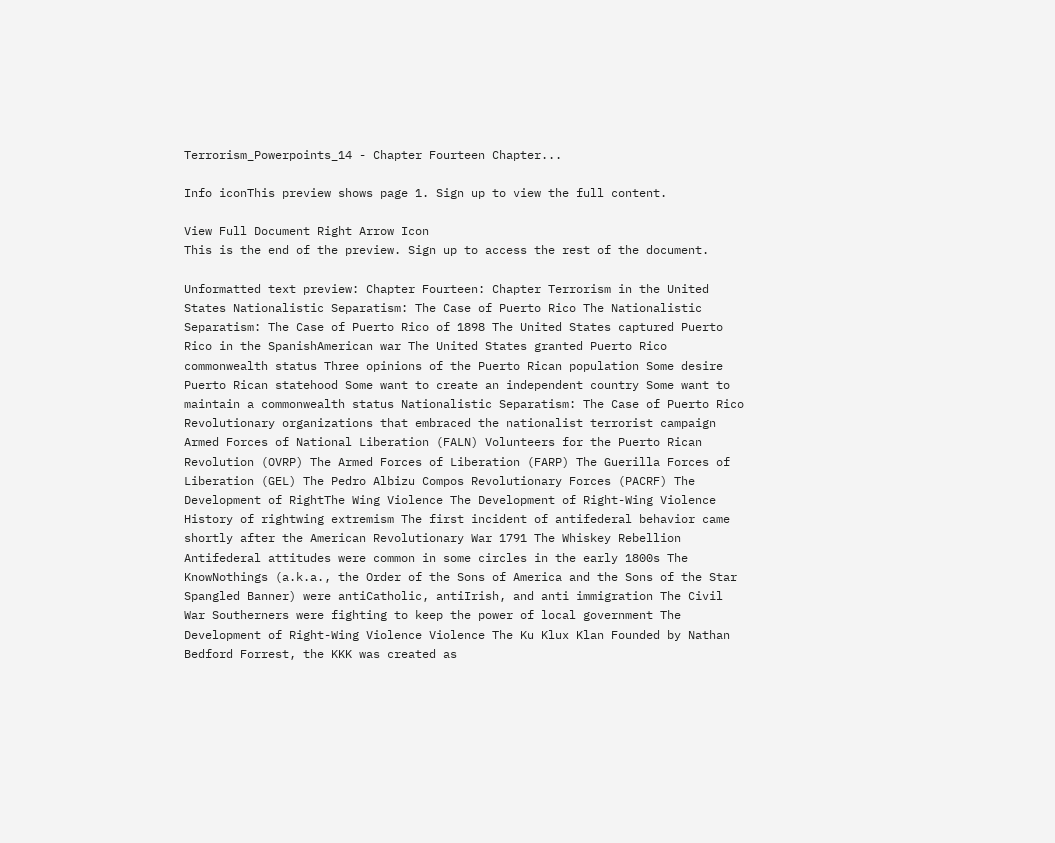Terrorism_Powerpoints_14 - Chapter Fourteen Chapter...

Info iconThis preview shows page 1. Sign up to view the full content.

View Full Document Right Arrow Icon
This is the end of the preview. Sign up to access the rest of the document.

Unformatted text preview: Chapter Fourteen: Chapter Terrorism in the United States Nationalistic Separatism: The Case of Puerto Rico The Nationalistic Separatism: The Case of Puerto Rico of 1898 The United States captured Puerto Rico in the SpanishAmerican war The United States granted Puerto Rico commonwealth status Three opinions of the Puerto Rican population Some desire Puerto Rican statehood Some want to create an independent country Some want to maintain a commonwealth status Nationalistic Separatism: The Case of Puerto Rico Revolutionary organizations that embraced the nationalist terrorist campaign Armed Forces of National Liberation (FALN) Volunteers for the Puerto Rican Revolution (OVRP) The Armed Forces of Liberation (FARP) The Guerilla Forces of Liberation (GEL) The Pedro Albizu Compos Revolutionary Forces (PACRF) The Development of RightThe Wing Violence The Development of Right-Wing Violence History of rightwing extremism The first incident of antifederal behavior came shortly after the American Revolutionary War 1791 The Whiskey Rebellion Antifederal attitudes were common in some circles in the early 1800s The KnowNothings (a.k.a., the Order of the Sons of America and the Sons of the Star Spangled Banner) were antiCatholic, antiIrish, and anti immigration The Civil War Southerners were fighting to keep the power of local government The Development of Right-Wing Violence Violence The Ku Klux Klan Founded by Nathan Bedford Forrest, the KKK was created as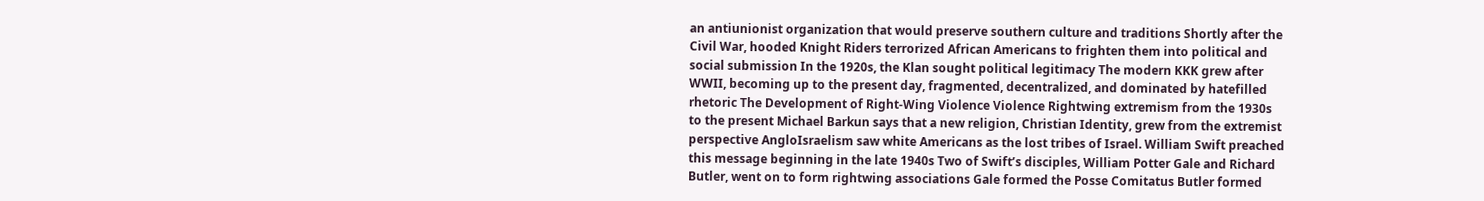an antiunionist organization that would preserve southern culture and traditions Shortly after the Civil War, hooded Knight Riders terrorized African Americans to frighten them into political and social submission In the 1920s, the Klan sought political legitimacy The modern KKK grew after WWII, becoming up to the present day, fragmented, decentralized, and dominated by hatefilled rhetoric The Development of Right-Wing Violence Violence Rightwing extremism from the 1930s to the present Michael Barkun says that a new religion, Christian Identity, grew from the extremist perspective AngloIsraelism saw white Americans as the lost tribes of Israel. William Swift preached this message beginning in the late 1940s Two of Swift’s disciples, William Potter Gale and Richard Butler, went on to form rightwing associations Gale formed the Posse Comitatus Butler formed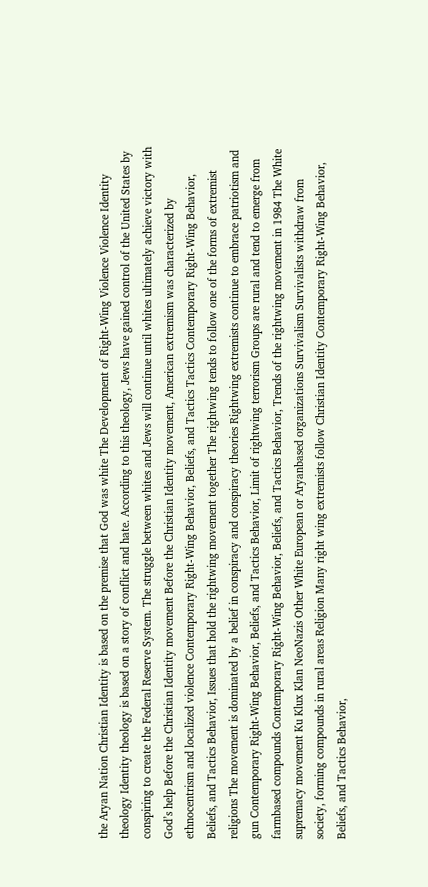the Aryan Nation Christian Identity is based on the premise that God was white The Development of Right-Wing Violence Violence Identity theology Identity theology is based on a story of conflict and hate. According to this theology, Jews have gained control of the United States by conspiring to create the Federal Reserve System. The struggle between whites and Jews will continue until whites ultimately achieve victory with God’s help Before the Christian Identity movement Before the Christian Identity movement, American extremism was characterized by ethnocentrism and localized violence Contemporary Right-Wing Behavior, Beliefs, and Tactics Tactics Contemporary Right-Wing Behavior, Beliefs, and Tactics Behavior, Issues that hold the rightwing movement together The rightwing tends to follow one of the forms of extremist religions The movement is dominated by a belief in conspiracy and conspiracy theories Rightwing extremists continue to embrace patriotism and gun Contemporary Right-Wing Behavior, Beliefs, and Tactics Behavior, Limit of rightwing terrorism Groups are rural and tend to emerge from farmbased compounds Contemporary Right-Wing Behavior, Beliefs, and Tactics Behavior, Trends of the rightwing movement in 1984 The White supremacy movement Ku Klux Klan NeoNazis Other White European or Aryanbased organizations Survivalism Survivalists withdraw from society, forming compounds in rural areas Religion Many right wing extremists follow Christian Identity Contemporary Right-Wing Behavior, Beliefs, and Tactics Behavior,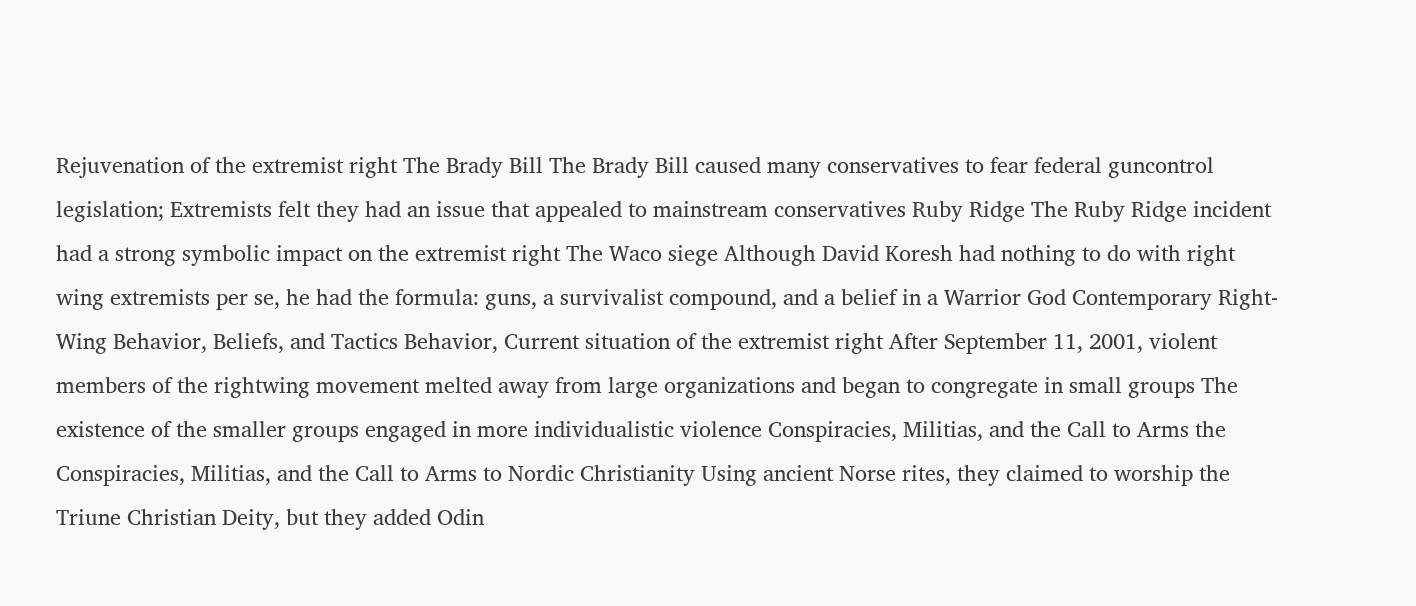Rejuvenation of the extremist right The Brady Bill The Brady Bill caused many conservatives to fear federal guncontrol legislation; Extremists felt they had an issue that appealed to mainstream conservatives Ruby Ridge The Ruby Ridge incident had a strong symbolic impact on the extremist right The Waco siege Although David Koresh had nothing to do with right wing extremists per se, he had the formula: guns, a survivalist compound, and a belief in a Warrior God Contemporary Right-Wing Behavior, Beliefs, and Tactics Behavior, Current situation of the extremist right After September 11, 2001, violent members of the rightwing movement melted away from large organizations and began to congregate in small groups The existence of the smaller groups engaged in more individualistic violence Conspiracies, Militias, and the Call to Arms the Conspiracies, Militias, and the Call to Arms to Nordic Christianity Using ancient Norse rites, they claimed to worship the Triune Christian Deity, but they added Odin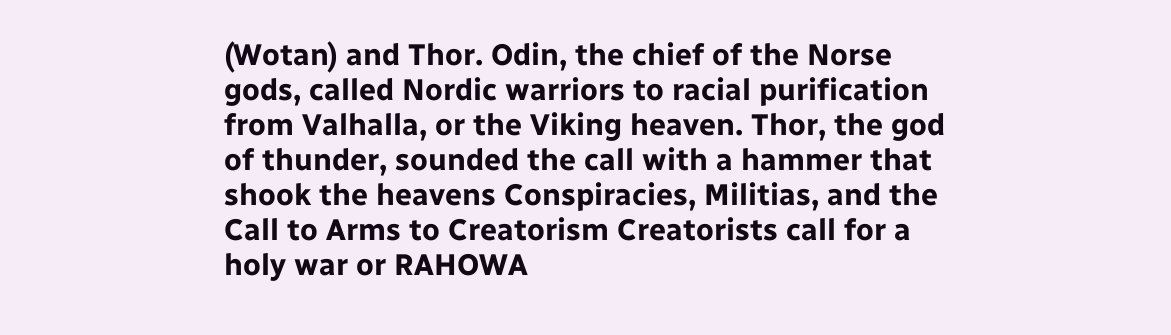(Wotan) and Thor. Odin, the chief of the Norse gods, called Nordic warriors to racial purification from Valhalla, or the Viking heaven. Thor, the god of thunder, sounded the call with a hammer that shook the heavens Conspiracies, Militias, and the Call to Arms to Creatorism Creatorists call for a holy war or RAHOWA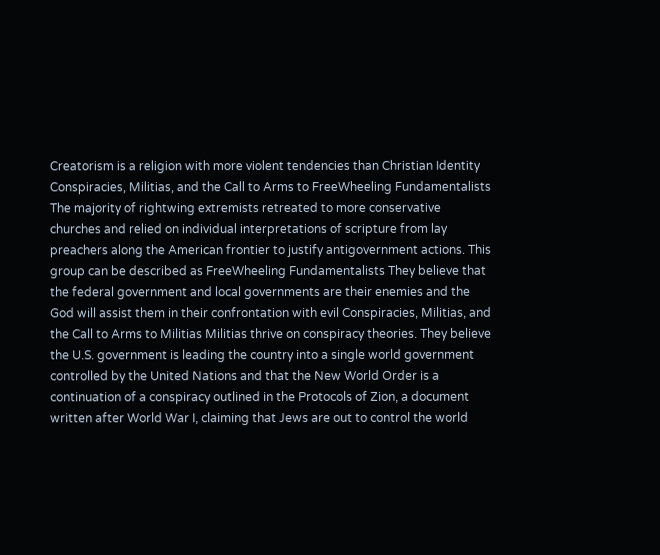Creatorism is a religion with more violent tendencies than Christian Identity Conspiracies, Militias, and the Call to Arms to FreeWheeling Fundamentalists The majority of rightwing extremists retreated to more conservative churches and relied on individual interpretations of scripture from lay preachers along the American frontier to justify antigovernment actions. This group can be described as FreeWheeling Fundamentalists They believe that the federal government and local governments are their enemies and the God will assist them in their confrontation with evil Conspiracies, Militias, and the Call to Arms to Militias Militias thrive on conspiracy theories. They believe the U.S. government is leading the country into a single world government controlled by the United Nations and that the New World Order is a continuation of a conspiracy outlined in the Protocols of Zion, a document written after World War I, claiming that Jews are out to control the world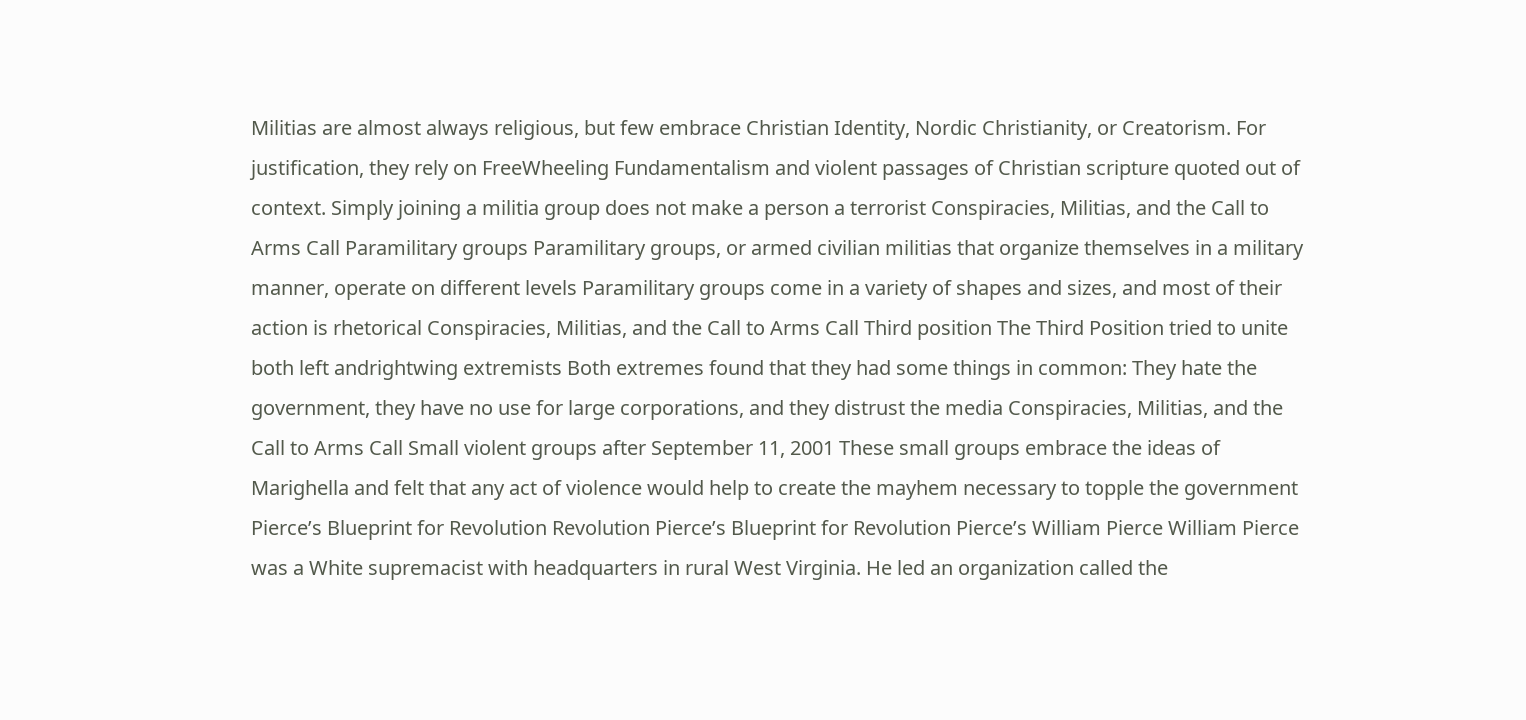Militias are almost always religious, but few embrace Christian Identity, Nordic Christianity, or Creatorism. For justification, they rely on FreeWheeling Fundamentalism and violent passages of Christian scripture quoted out of context. Simply joining a militia group does not make a person a terrorist Conspiracies, Militias, and the Call to Arms Call Paramilitary groups Paramilitary groups, or armed civilian militias that organize themselves in a military manner, operate on different levels Paramilitary groups come in a variety of shapes and sizes, and most of their action is rhetorical Conspiracies, Militias, and the Call to Arms Call Third position The Third Position tried to unite both left andrightwing extremists Both extremes found that they had some things in common: They hate the government, they have no use for large corporations, and they distrust the media Conspiracies, Militias, and the Call to Arms Call Small violent groups after September 11, 2001 These small groups embrace the ideas of Marighella and felt that any act of violence would help to create the mayhem necessary to topple the government Pierce’s Blueprint for Revolution Revolution Pierce’s Blueprint for Revolution Pierce’s William Pierce William Pierce was a White supremacist with headquarters in rural West Virginia. He led an organization called the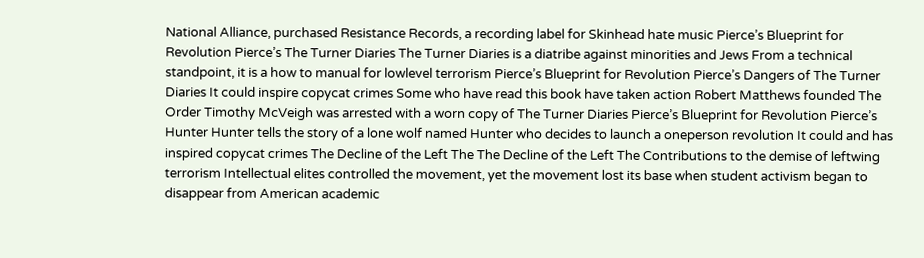National Alliance, purchased Resistance Records, a recording label for Skinhead hate music Pierce’s Blueprint for Revolution Pierce’s The Turner Diaries The Turner Diaries is a diatribe against minorities and Jews From a technical standpoint, it is a how to manual for lowlevel terrorism Pierce’s Blueprint for Revolution Pierce’s Dangers of The Turner Diaries It could inspire copycat crimes Some who have read this book have taken action Robert Matthews founded The Order Timothy McVeigh was arrested with a worn copy of The Turner Diaries Pierce’s Blueprint for Revolution Pierce’s Hunter Hunter tells the story of a lone wolf named Hunter who decides to launch a oneperson revolution It could and has inspired copycat crimes The Decline of the Left The The Decline of the Left The Contributions to the demise of leftwing terrorism Intellectual elites controlled the movement, yet the movement lost its base when student activism began to disappear from American academic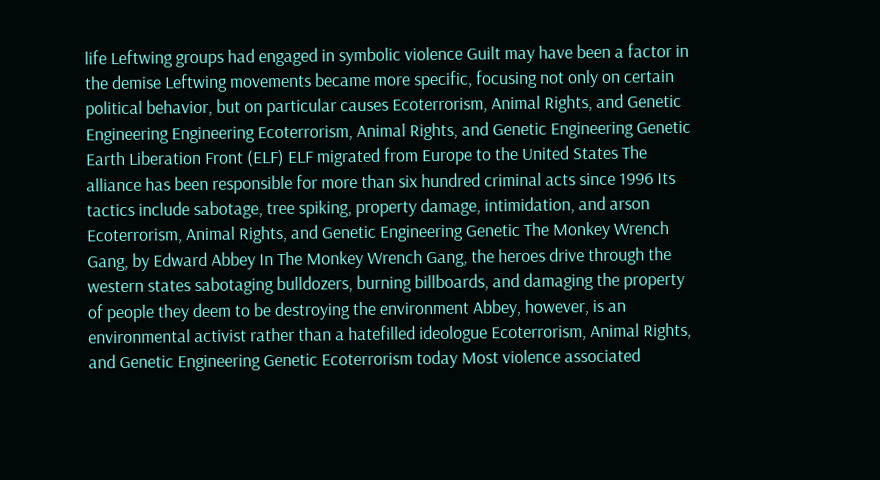life Leftwing groups had engaged in symbolic violence Guilt may have been a factor in the demise Leftwing movements became more specific, focusing not only on certain political behavior, but on particular causes Ecoterrorism, Animal Rights, and Genetic Engineering Engineering Ecoterrorism, Animal Rights, and Genetic Engineering Genetic Earth Liberation Front (ELF) ELF migrated from Europe to the United States The alliance has been responsible for more than six hundred criminal acts since 1996 Its tactics include sabotage, tree spiking, property damage, intimidation, and arson Ecoterrorism, Animal Rights, and Genetic Engineering Genetic The Monkey Wrench Gang, by Edward Abbey In The Monkey Wrench Gang, the heroes drive through the western states sabotaging bulldozers, burning billboards, and damaging the property of people they deem to be destroying the environment Abbey, however, is an environmental activist rather than a hatefilled ideologue Ecoterrorism, Animal Rights, and Genetic Engineering Genetic Ecoterrorism today Most violence associated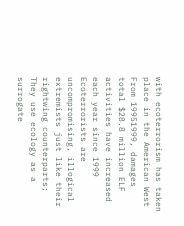with ecoterrorism has taken place in the American West From 19951999, damages total $28.8 million ELF activities have increased each year since 1999 Ecoterrorists are uncompromising, illogical extremists just like their rightwing counterparts; They use ecology as a surrogate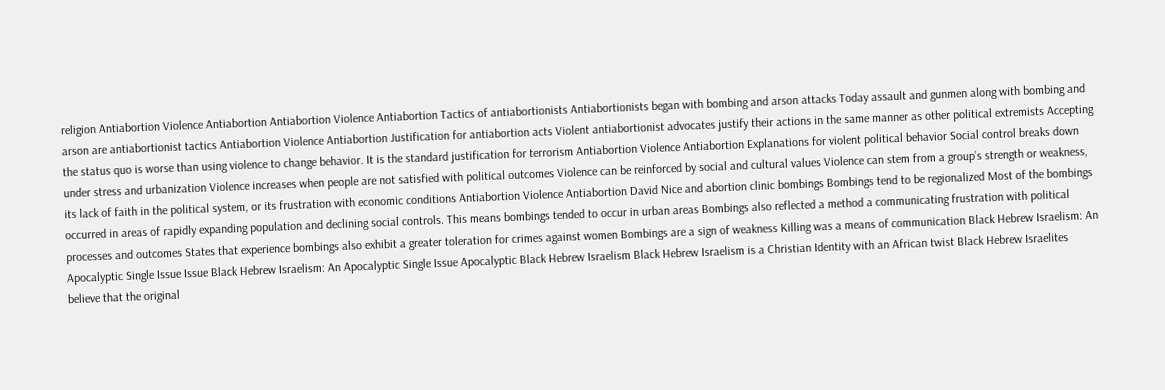religion Antiabortion Violence Antiabortion Antiabortion Violence Antiabortion Tactics of antiabortionists Antiabortionists began with bombing and arson attacks Today assault and gunmen along with bombing and arson are antiabortionist tactics Antiabortion Violence Antiabortion Justification for antiabortion acts Violent antiabortionist advocates justify their actions in the same manner as other political extremists Accepting the status quo is worse than using violence to change behavior. It is the standard justification for terrorism Antiabortion Violence Antiabortion Explanations for violent political behavior Social control breaks down under stress and urbanization Violence increases when people are not satisfied with political outcomes Violence can be reinforced by social and cultural values Violence can stem from a group’s strength or weakness, its lack of faith in the political system, or its frustration with economic conditions Antiabortion Violence Antiabortion David Nice and abortion clinic bombings Bombings tend to be regionalized Most of the bombings occurred in areas of rapidly expanding population and declining social controls. This means bombings tended to occur in urban areas Bombings also reflected a method a communicating frustration with political processes and outcomes States that experience bombings also exhibit a greater toleration for crimes against women Bombings are a sign of weakness Killing was a means of communication Black Hebrew Israelism: An Apocalyptic Single Issue Issue Black Hebrew Israelism: An Apocalyptic Single Issue Apocalyptic Black Hebrew Israelism Black Hebrew Israelism is a Christian Identity with an African twist Black Hebrew Israelites believe that the original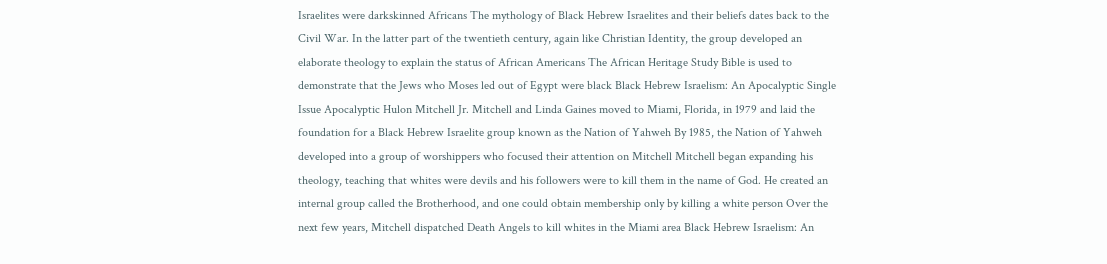Israelites were darkskinned Africans The mythology of Black Hebrew Israelites and their beliefs dates back to the Civil War. In the latter part of the twentieth century, again like Christian Identity, the group developed an elaborate theology to explain the status of African Americans The African Heritage Study Bible is used to demonstrate that the Jews who Moses led out of Egypt were black Black Hebrew Israelism: An Apocalyptic Single Issue Apocalyptic Hulon Mitchell Jr. Mitchell and Linda Gaines moved to Miami, Florida, in 1979 and laid the foundation for a Black Hebrew Israelite group known as the Nation of Yahweh By 1985, the Nation of Yahweh developed into a group of worshippers who focused their attention on Mitchell Mitchell began expanding his theology, teaching that whites were devils and his followers were to kill them in the name of God. He created an internal group called the Brotherhood, and one could obtain membership only by killing a white person Over the next few years, Mitchell dispatched Death Angels to kill whites in the Miami area Black Hebrew Israelism: An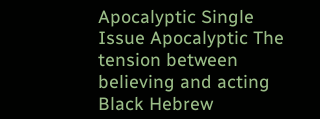Apocalyptic Single Issue Apocalyptic The tension between believing and acting Black Hebrew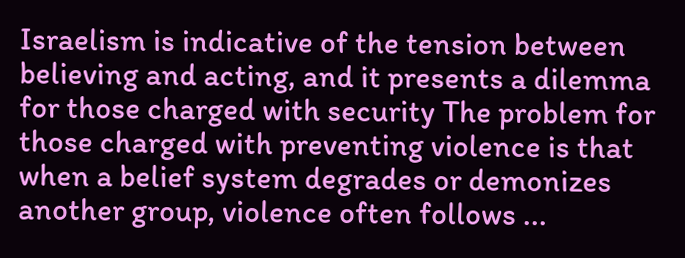Israelism is indicative of the tension between believing and acting, and it presents a dilemma for those charged with security The problem for those charged with preventing violence is that when a belief system degrades or demonizes another group, violence often follows ...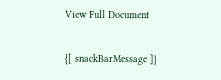View Full Document

{[ snackBarMessage ]}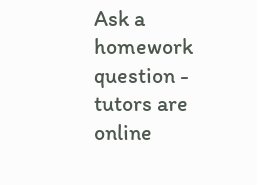Ask a homework question - tutors are online